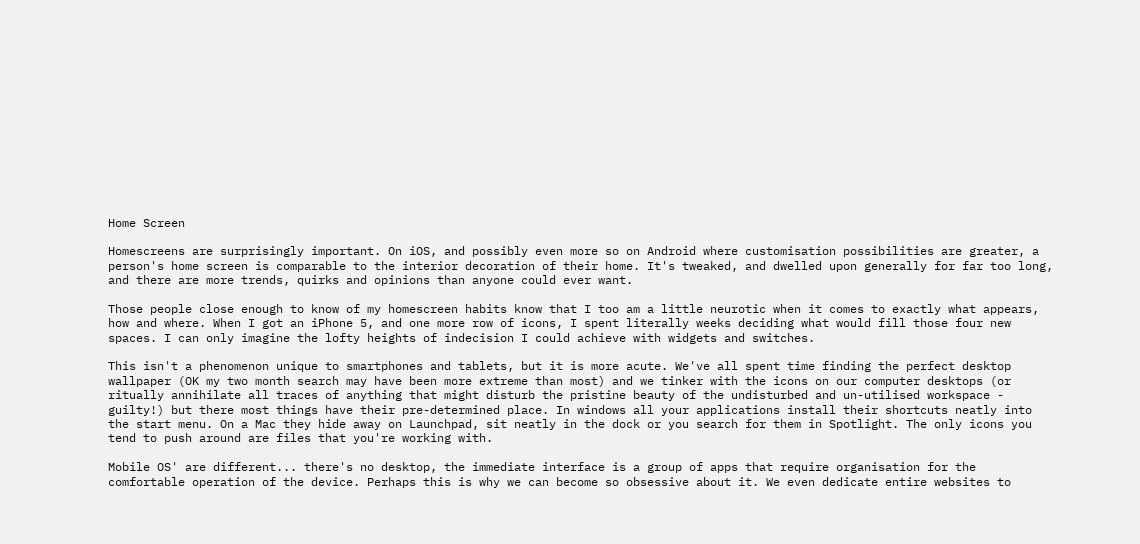Home Screen

Homescreens are surprisingly important. On iOS, and possibly even more so on Android where customisation possibilities are greater, a person's home screen is comparable to the interior decoration of their home. It's tweaked, and dwelled upon generally for far too long, and there are more trends, quirks and opinions than anyone could ever want.

Those people close enough to know of my homescreen habits know that I too am a little neurotic when it comes to exactly what appears, how and where. When I got an iPhone 5, and one more row of icons, I spent literally weeks deciding what would fill those four new spaces. I can only imagine the lofty heights of indecision I could achieve with widgets and switches.

This isn't a phenomenon unique to smartphones and tablets, but it is more acute. We've all spent time finding the perfect desktop wallpaper (OK my two month search may have been more extreme than most) and we tinker with the icons on our computer desktops (or ritually annihilate all traces of anything that might disturb the pristine beauty of the undisturbed and un-utilised workspace - guilty!) but there most things have their pre-determined place. In windows all your applications install their shortcuts neatly into the start menu. On a Mac they hide away on Launchpad, sit neatly in the dock or you search for them in Spotlight. The only icons you tend to push around are files that you're working with.

Mobile OS' are different... there's no desktop, the immediate interface is a group of apps that require organisation for the comfortable operation of the device. Perhaps this is why we can become so obsessive about it. We even dedicate entire websites to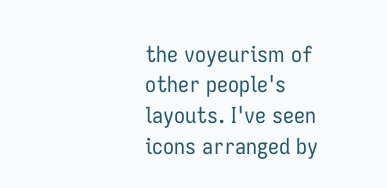the voyeurism of other people's layouts. I've seen icons arranged by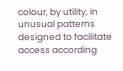colour, by utility, in unusual patterns designed to facilitate access according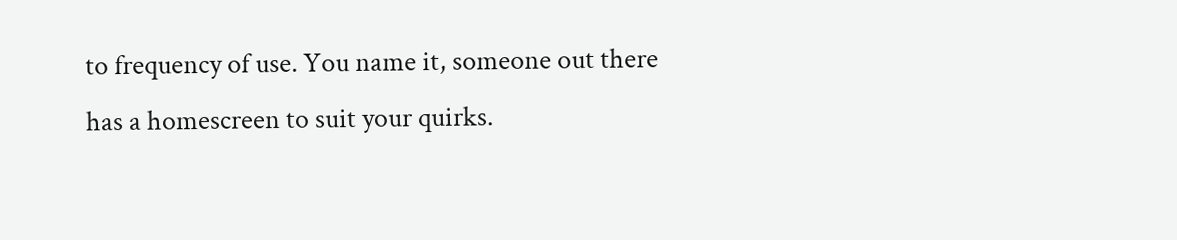to frequency of use. You name it, someone out there has a homescreen to suit your quirks.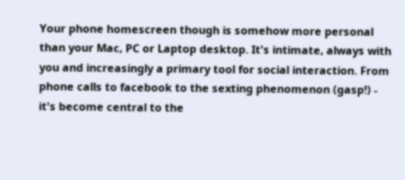Your phone homescreen though is somehow more personal than your Mac, PC or Laptop desktop. It's intimate, always with you and increasingly a primary tool for social interaction. From phone calls to facebook to the sexting phenomenon (gasp!) - it's become central to the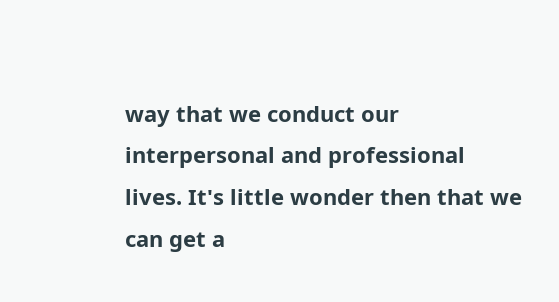way that we conduct our interpersonal and professional lives. It's little wonder then that we can get a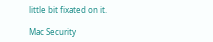little bit fixated on it.

Mac Security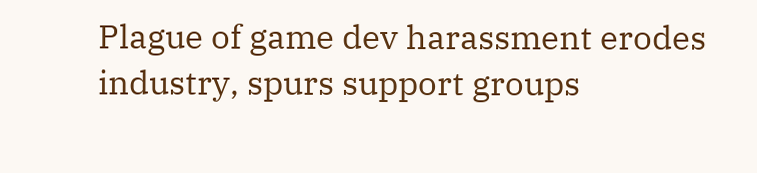Plague of game dev harassment erodes industry, spurs support groups